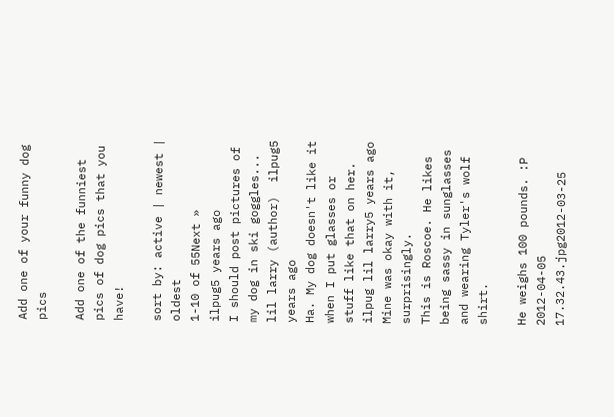Add one of your funny dog pics

Add one of the funniest pics of dog pics that you have!

sort by: active | newest | oldest
1-10 of 55Next »
ilpug5 years ago
I should post pictures of my dog in ski goggles...
lil larry (author)  ilpug5 years ago
Ha. My dog doesn't like it when I put glasses or stuff like that on her.
ilpug lil larry5 years ago
Mine was okay with it, surprisingly.
This is Roscoe. He likes being sassy in sunglasses and wearing Tyler's wolf shirt.

He weighs 100 pounds. :P
2012-04-05 17.32.43.jpg2012-03-25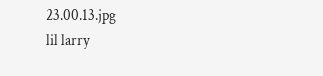23.00.13.jpg
lil larry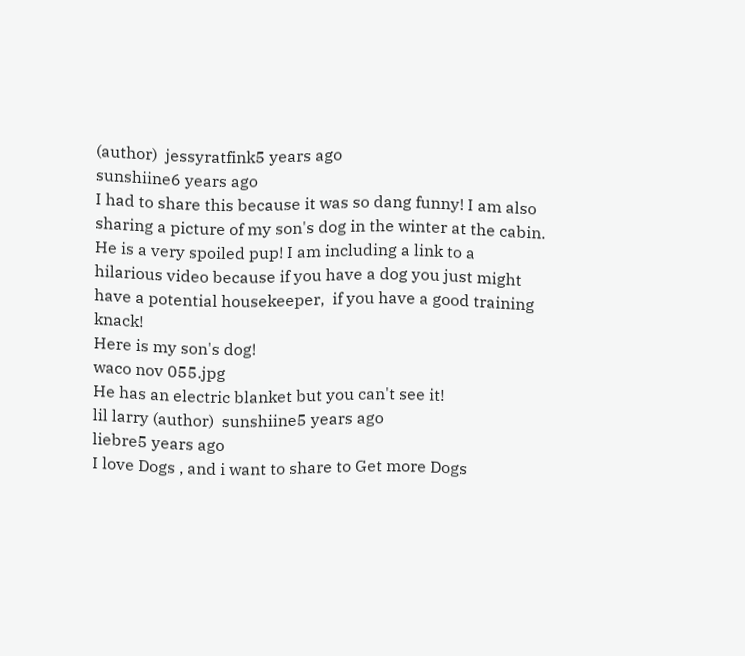(author)  jessyratfink5 years ago
sunshiine6 years ago
I had to share this because it was so dang funny! I am also sharing a picture of my son's dog in the winter at the cabin. He is a very spoiled pup! I am including a link to a hilarious video because if you have a dog you just might have a potential housekeeper,  if you have a good training knack!
Here is my son's dog!
waco nov 055.jpg
He has an electric blanket but you can't see it!
lil larry (author)  sunshiine5 years ago
liebre5 years ago
I love Dogs , and i want to share to Get more Dogs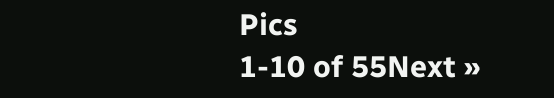Pics
1-10 of 55Next »